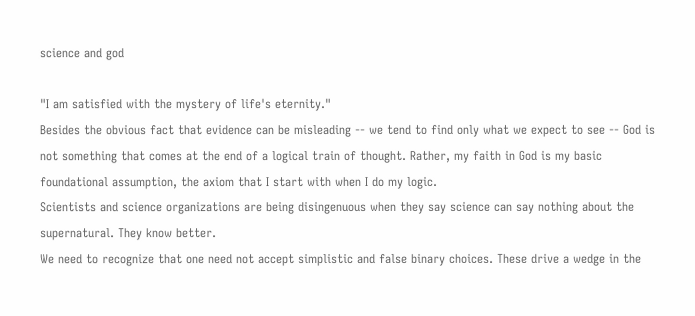science and god

"I am satisfied with the mystery of life's eternity."
Besides the obvious fact that evidence can be misleading -- we tend to find only what we expect to see -- God is not something that comes at the end of a logical train of thought. Rather, my faith in God is my basic foundational assumption, the axiom that I start with when I do my logic.
Scientists and science organizations are being disingenuous when they say science can say nothing about the supernatural. They know better.
We need to recognize that one need not accept simplistic and false binary choices. These drive a wedge in the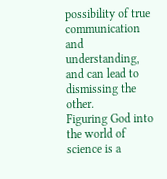possibility of true communication and understanding, and can lead to dismissing the other.
Figuring God into the world of science is a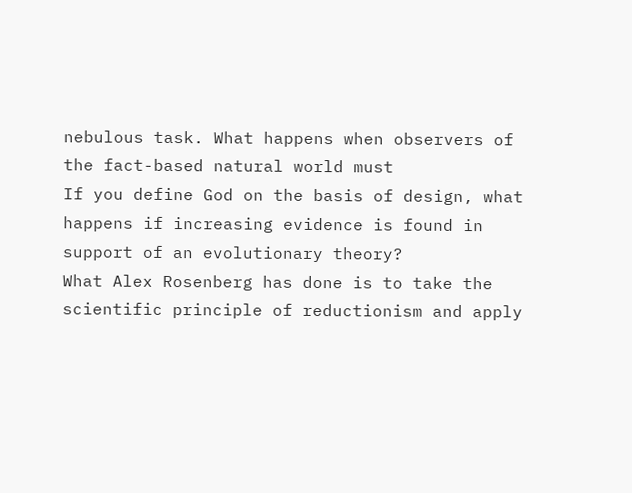nebulous task. What happens when observers of the fact-based natural world must
If you define God on the basis of design, what happens if increasing evidence is found in support of an evolutionary theory?
What Alex Rosenberg has done is to take the scientific principle of reductionism and apply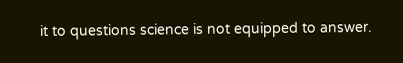it to questions science is not equipped to answer.